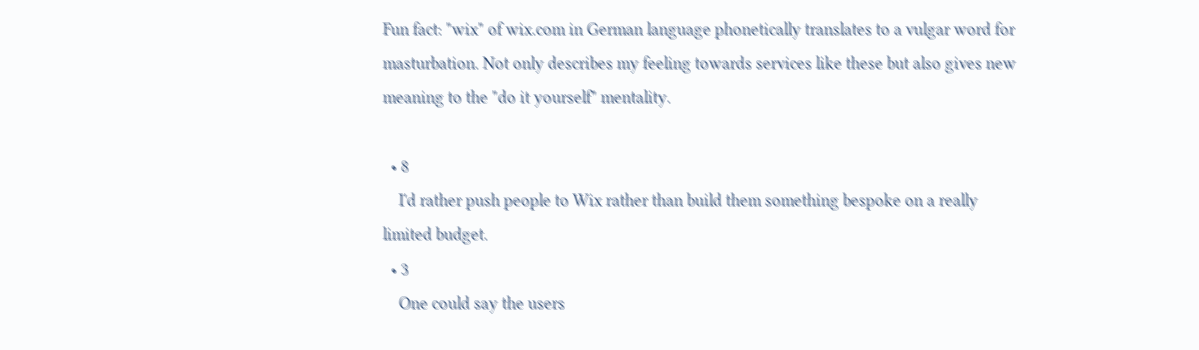Fun fact: "wix" of wix.com in German language phonetically translates to a vulgar word for masturbation. Not only describes my feeling towards services like these but also gives new meaning to the "do it yourself" mentality.

  • 8
    I'd rather push people to Wix rather than build them something bespoke on a really limited budget.
  • 3
    One could say the users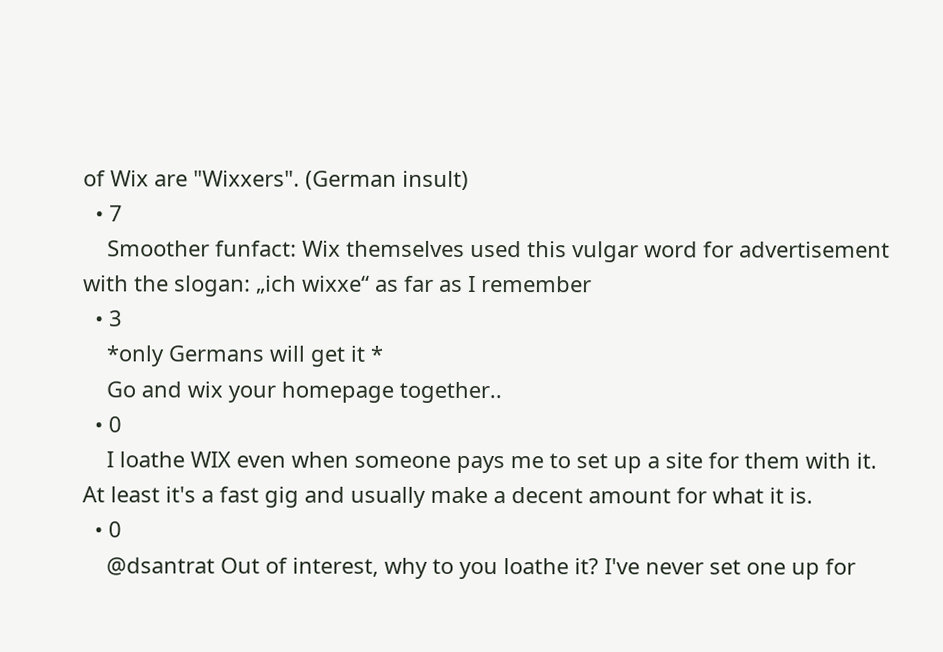of Wix are "Wixxers". (German insult)
  • 7
    Smoother funfact: Wix themselves used this vulgar word for advertisement with the slogan: „ich wixxe“ as far as I remember
  • 3
    *only Germans will get it *
    Go and wix your homepage together..
  • 0
    I loathe WIX even when someone pays me to set up a site for them with it. At least it's a fast gig and usually make a decent amount for what it is.
  • 0
    @dsantrat Out of interest, why to you loathe it? I've never set one up for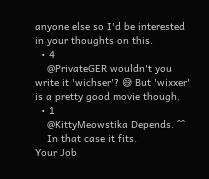anyone else so I'd be interested in your thoughts on this.
  • 4
    @PrivateGER wouldn't you write it 'wichser'? 😅 But 'wixxer' is a pretty good movie though.
  • 1
    @KittyMeowstika Depends. ^^
    In that case it fits.
Your Job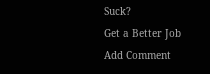Suck?
Get a Better Job
Add Comment